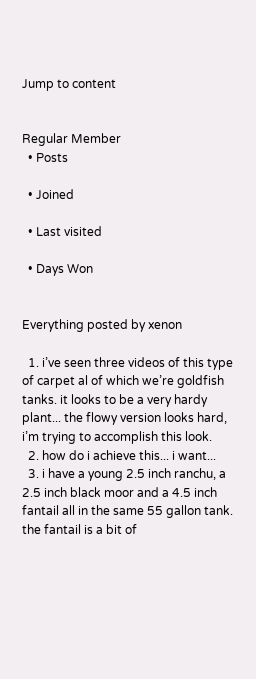Jump to content


Regular Member
  • Posts

  • Joined

  • Last visited

  • Days Won


Everything posted by xenon

  1. i’ve seen three videos of this type of carpet al of which we’re goldfish tanks. it looks to be a very hardy plant... the flowy version looks hard, i’m trying to accomplish this look.
  2. how do i achieve this... i want...
  3. i have a young 2.5 inch ranchu, a 2.5 inch black moor and a 4.5 inch fantail all in the same 55 gallon tank. the fantail is a bit of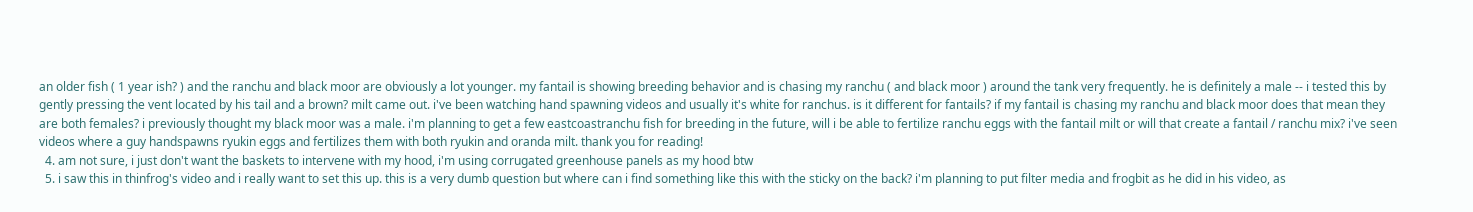an older fish ( 1 year ish? ) and the ranchu and black moor are obviously a lot younger. my fantail is showing breeding behavior and is chasing my ranchu ( and black moor ) around the tank very frequently. he is definitely a male -- i tested this by gently pressing the vent located by his tail and a brown? milt came out. i've been watching hand spawning videos and usually it's white for ranchus. is it different for fantails? if my fantail is chasing my ranchu and black moor does that mean they are both females? i previously thought my black moor was a male. i'm planning to get a few eastcoastranchu fish for breeding in the future, will i be able to fertilize ranchu eggs with the fantail milt or will that create a fantail / ranchu mix? i've seen videos where a guy handspawns ryukin eggs and fertilizes them with both ryukin and oranda milt. thank you for reading!
  4. am not sure, i just don't want the baskets to intervene with my hood, i'm using corrugated greenhouse panels as my hood btw
  5. i saw this in thinfrog's video and i really want to set this up. this is a very dumb question but where can i find something like this with the sticky on the back? i'm planning to put filter media and frogbit as he did in his video, as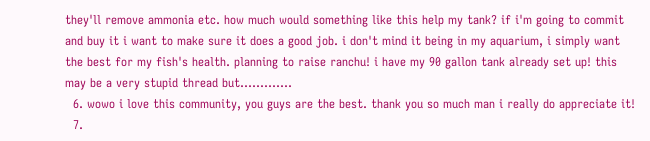they'll remove ammonia etc. how much would something like this help my tank? if i'm going to commit and buy it i want to make sure it does a good job. i don't mind it being in my aquarium, i simply want the best for my fish's health. planning to raise ranchu! i have my 90 gallon tank already set up! this may be a very stupid thread but.............
  6. wowo i love this community, you guys are the best. thank you so much man i really do appreciate it!
  7.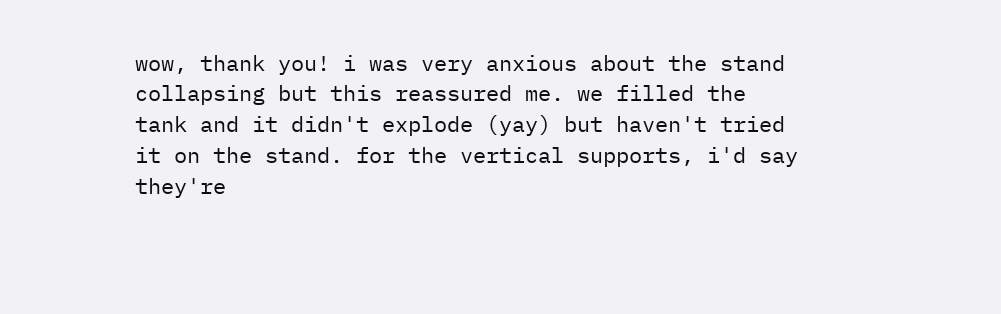wow, thank you! i was very anxious about the stand collapsing but this reassured me. we filled the tank and it didn't explode (yay) but haven't tried it on the stand. for the vertical supports, i'd say they're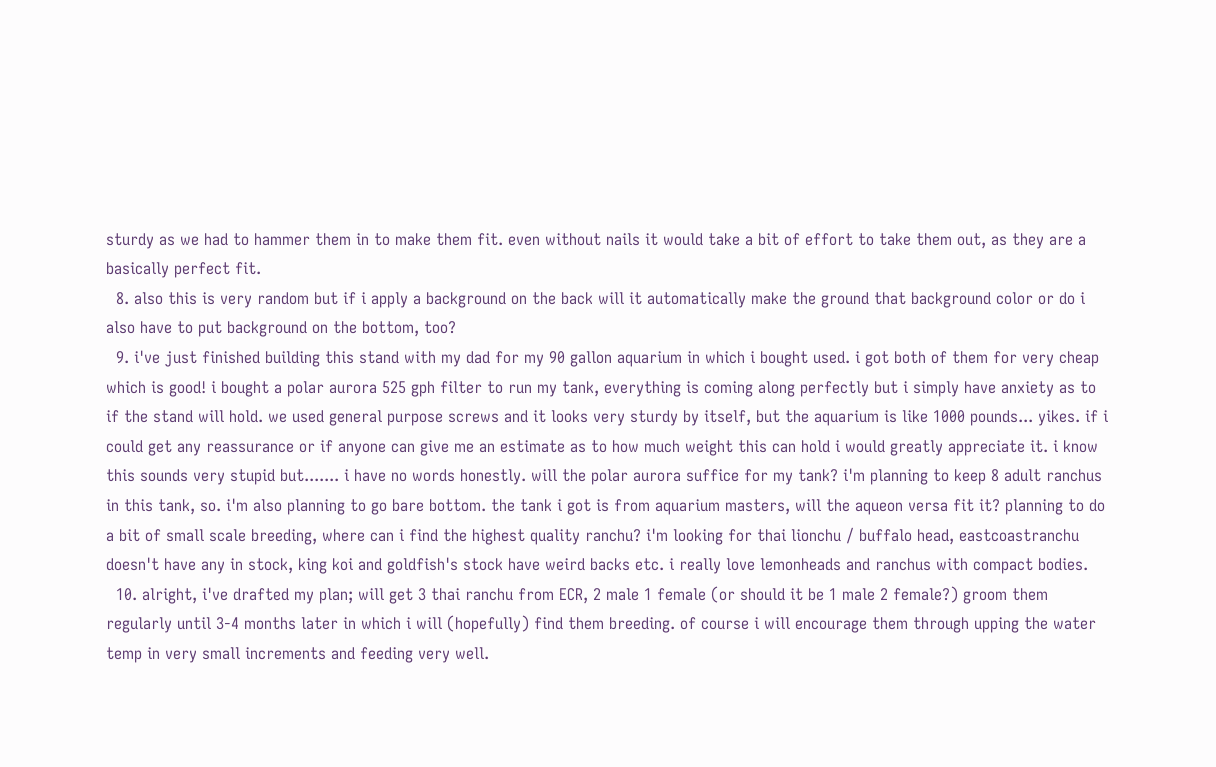sturdy as we had to hammer them in to make them fit. even without nails it would take a bit of effort to take them out, as they are a basically perfect fit.
  8. also this is very random but if i apply a background on the back will it automatically make the ground that background color or do i also have to put background on the bottom, too?
  9. i've just finished building this stand with my dad for my 90 gallon aquarium in which i bought used. i got both of them for very cheap which is good! i bought a polar aurora 525 gph filter to run my tank, everything is coming along perfectly but i simply have anxiety as to if the stand will hold. we used general purpose screws and it looks very sturdy by itself, but the aquarium is like 1000 pounds... yikes. if i could get any reassurance or if anyone can give me an estimate as to how much weight this can hold i would greatly appreciate it. i know this sounds very stupid but....... i have no words honestly. will the polar aurora suffice for my tank? i'm planning to keep 8 adult ranchus in this tank, so. i'm also planning to go bare bottom. the tank i got is from aquarium masters, will the aqueon versa fit it? planning to do a bit of small scale breeding, where can i find the highest quality ranchu? i'm looking for thai lionchu / buffalo head, eastcoastranchu doesn't have any in stock, king koi and goldfish's stock have weird backs etc. i really love lemonheads and ranchus with compact bodies.
  10. alright, i've drafted my plan; will get 3 thai ranchu from ECR, 2 male 1 female (or should it be 1 male 2 female?) groom them regularly until 3-4 months later in which i will (hopefully) find them breeding. of course i will encourage them through upping the water temp in very small increments and feeding very well.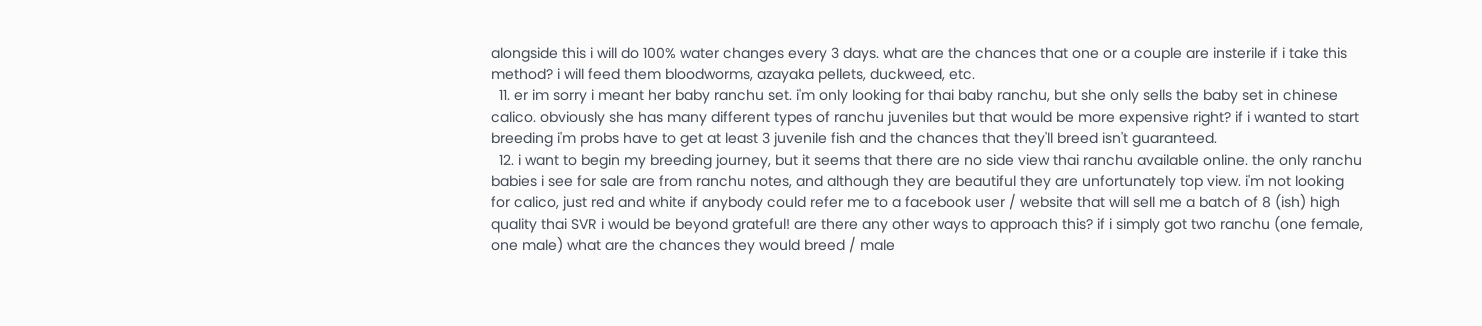alongside this i will do 100% water changes every 3 days. what are the chances that one or a couple are insterile if i take this method? i will feed them bloodworms, azayaka pellets, duckweed, etc.
  11. er im sorry i meant her baby ranchu set. i'm only looking for thai baby ranchu, but she only sells the baby set in chinese calico. obviously she has many different types of ranchu juveniles but that would be more expensive right? if i wanted to start breeding i'm probs have to get at least 3 juvenile fish and the chances that they'll breed isn't guaranteed.
  12. i want to begin my breeding journey, but it seems that there are no side view thai ranchu available online. the only ranchu babies i see for sale are from ranchu notes, and although they are beautiful they are unfortunately top view. i'm not looking for calico, just red and white if anybody could refer me to a facebook user / website that will sell me a batch of 8 (ish) high quality thai SVR i would be beyond grateful! are there any other ways to approach this? if i simply got two ranchu (one female, one male) what are the chances they would breed / male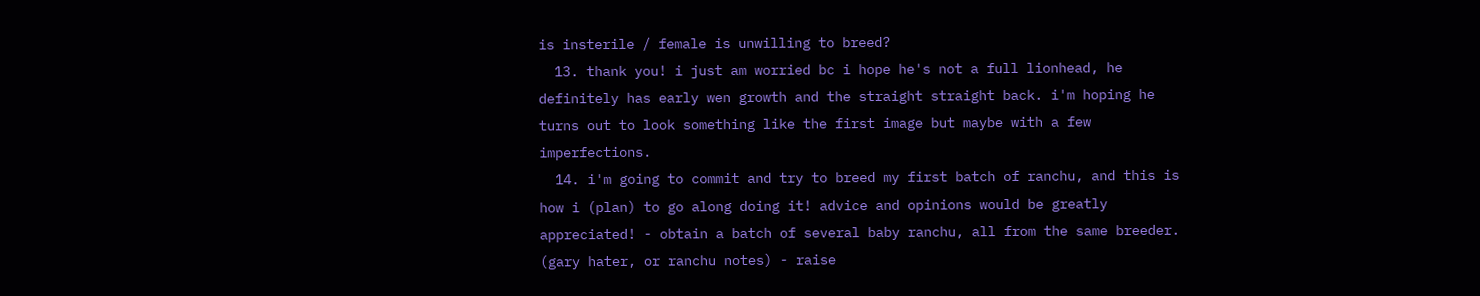is insterile / female is unwilling to breed?
  13. thank you! i just am worried bc i hope he's not a full lionhead, he definitely has early wen growth and the straight straight back. i'm hoping he turns out to look something like the first image but maybe with a few imperfections.
  14. i'm going to commit and try to breed my first batch of ranchu, and this is how i (plan) to go along doing it! advice and opinions would be greatly appreciated! - obtain a batch of several baby ranchu, all from the same breeder. (gary hater, or ranchu notes) - raise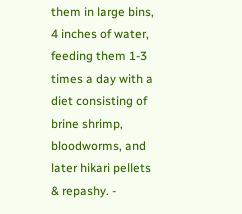them in large bins, 4 inches of water, feeding them 1-3 times a day with a diet consisting of brine shrimp, bloodworms, and later hikari pellets & repashy. -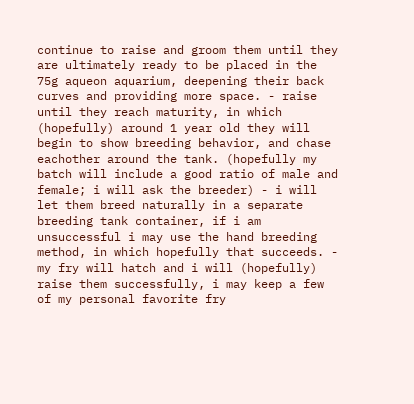continue to raise and groom them until they are ultimately ready to be placed in the 75g aqueon aquarium, deepening their back curves and providing more space. - raise until they reach maturity, in which (hopefully) around 1 year old they will begin to show breeding behavior, and chase eachother around the tank. (hopefully my batch will include a good ratio of male and female; i will ask the breeder) - i will let them breed naturally in a separate breeding tank container, if i am unsuccessful i may use the hand breeding method, in which hopefully that succeeds. - my fry will hatch and i will (hopefully) raise them successfully, i may keep a few of my personal favorite fry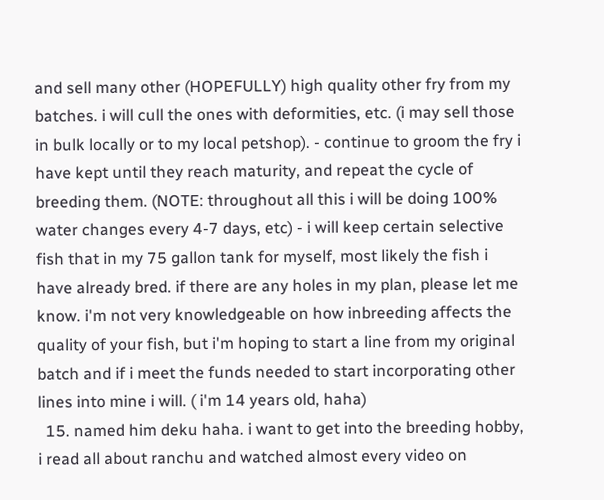and sell many other (HOPEFULLY) high quality other fry from my batches. i will cull the ones with deformities, etc. (i may sell those in bulk locally or to my local petshop). - continue to groom the fry i have kept until they reach maturity, and repeat the cycle of breeding them. (NOTE: throughout all this i will be doing 100% water changes every 4-7 days, etc) - i will keep certain selective fish that in my 75 gallon tank for myself, most likely the fish i have already bred. if there are any holes in my plan, please let me know. i'm not very knowledgeable on how inbreeding affects the quality of your fish, but i'm hoping to start a line from my original batch and if i meet the funds needed to start incorporating other lines into mine i will. ( i'm 14 years old, haha)
  15. named him deku haha. i want to get into the breeding hobby, i read all about ranchu and watched almost every video on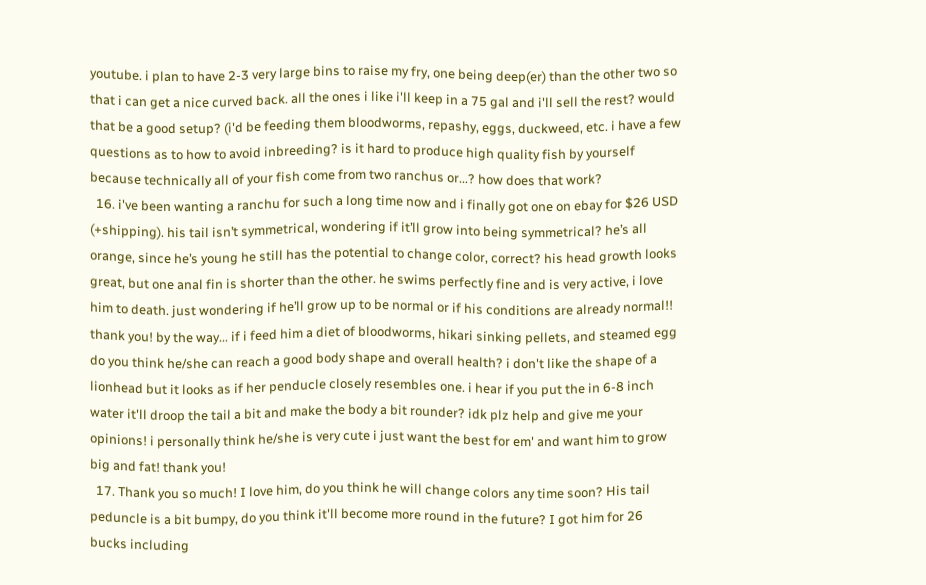youtube. i plan to have 2-3 very large bins to raise my fry, one being deep(er) than the other two so that i can get a nice curved back. all the ones i like i'll keep in a 75 gal and i'll sell the rest? would that be a good setup? (i'd be feeding them bloodworms, repashy, eggs, duckweed, etc. i have a few questions as to how to avoid inbreeding? is it hard to produce high quality fish by yourself because technically all of your fish come from two ranchus or...? how does that work?
  16. i've been wanting a ranchu for such a long time now and i finally got one on ebay for $26 USD (+shipping). his tail isn’t symmetrical, wondering if it’ll grow into being symmetrical? he’s all orange, since he’s young he still has the potential to change color, correct? his head growth looks great, but one anal fin is shorter than the other. he swims perfectly fine and is very active, i love him to death. just wondering if he’ll grow up to be normal or if his conditions are already normal!! thank you! by the way... if i feed him a diet of bloodworms, hikari sinking pellets, and steamed egg do you think he/she can reach a good body shape and overall health? i don't like the shape of a lionhead but it looks as if her penducle closely resembles one. i hear if you put the in 6-8 inch water it'll droop the tail a bit and make the body a bit rounder? idk plz help and give me your opinions! i personally think he/she is very cute i just want the best for em' and want him to grow big and fat! thank you!
  17. Thank you so much! I love him, do you think he will change colors any time soon? His tail peduncle is a bit bumpy, do you think it'll become more round in the future? I got him for 26 bucks including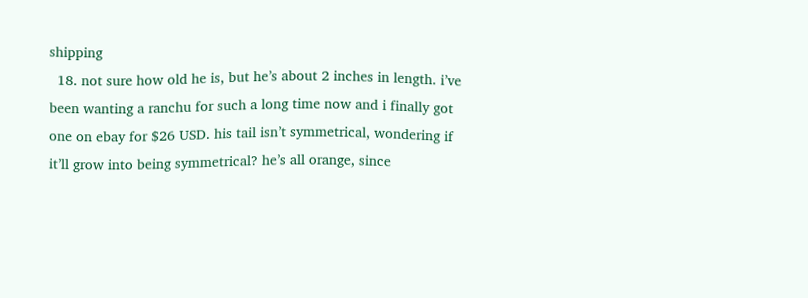shipping
  18. not sure how old he is, but he’s about 2 inches in length. i’ve been wanting a ranchu for such a long time now and i finally got one on ebay for $26 USD. his tail isn’t symmetrical, wondering if it’ll grow into being symmetrical? he’s all orange, since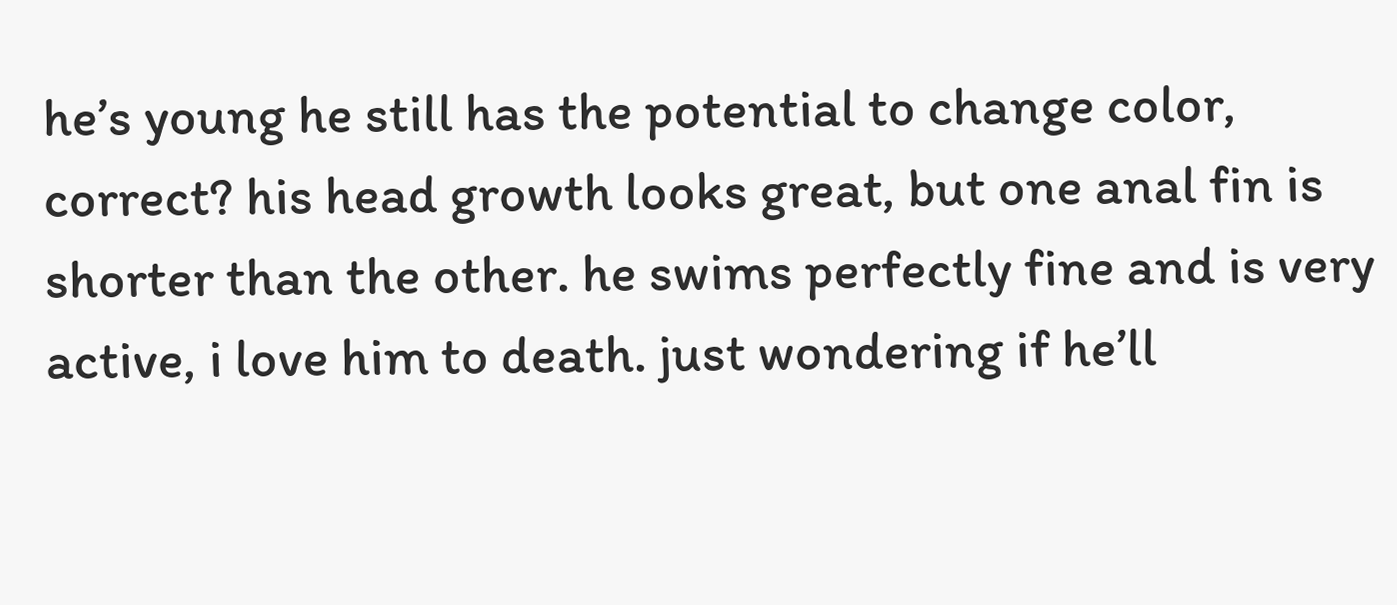he’s young he still has the potential to change color, correct? his head growth looks great, but one anal fin is shorter than the other. he swims perfectly fine and is very active, i love him to death. just wondering if he’ll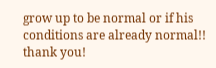grow up to be normal or if his conditions are already normal!! thank you!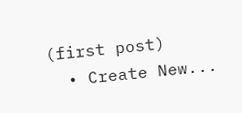(first post)
  • Create New...